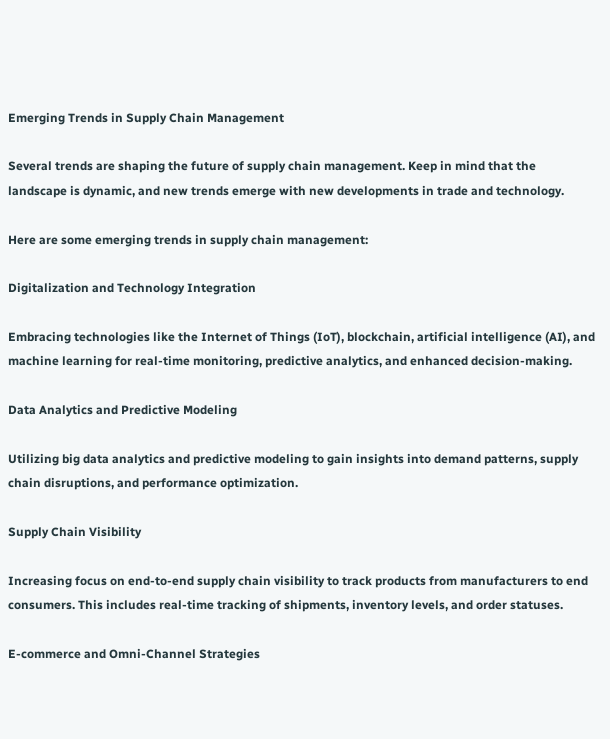Emerging Trends in Supply Chain Management

Several trends are shaping the future of supply chain management. Keep in mind that the landscape is dynamic, and new trends emerge with new developments in trade and technology.

Here are some emerging trends in supply chain management:

Digitalization and Technology Integration

Embracing technologies like the Internet of Things (IoT), blockchain, artificial intelligence (AI), and machine learning for real-time monitoring, predictive analytics, and enhanced decision-making.

Data Analytics and Predictive Modeling

Utilizing big data analytics and predictive modeling to gain insights into demand patterns, supply chain disruptions, and performance optimization.

Supply Chain Visibility

Increasing focus on end-to-end supply chain visibility to track products from manufacturers to end consumers. This includes real-time tracking of shipments, inventory levels, and order statuses.

E-commerce and Omni-Channel Strategies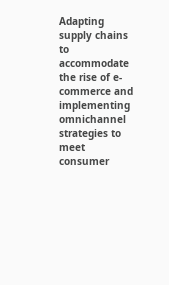Adapting supply chains to accommodate the rise of e-commerce and implementing omnichannel strategies to meet consumer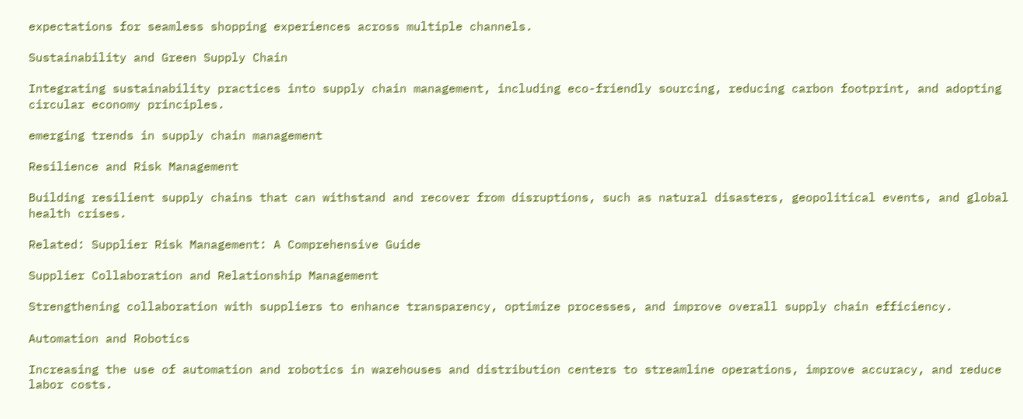expectations for seamless shopping experiences across multiple channels.

Sustainability and Green Supply Chain

Integrating sustainability practices into supply chain management, including eco-friendly sourcing, reducing carbon footprint, and adopting circular economy principles.

emerging trends in supply chain management

Resilience and Risk Management

Building resilient supply chains that can withstand and recover from disruptions, such as natural disasters, geopolitical events, and global health crises.

Related: Supplier Risk Management: A Comprehensive Guide

Supplier Collaboration and Relationship Management

Strengthening collaboration with suppliers to enhance transparency, optimize processes, and improve overall supply chain efficiency.

Automation and Robotics

Increasing the use of automation and robotics in warehouses and distribution centers to streamline operations, improve accuracy, and reduce labor costs.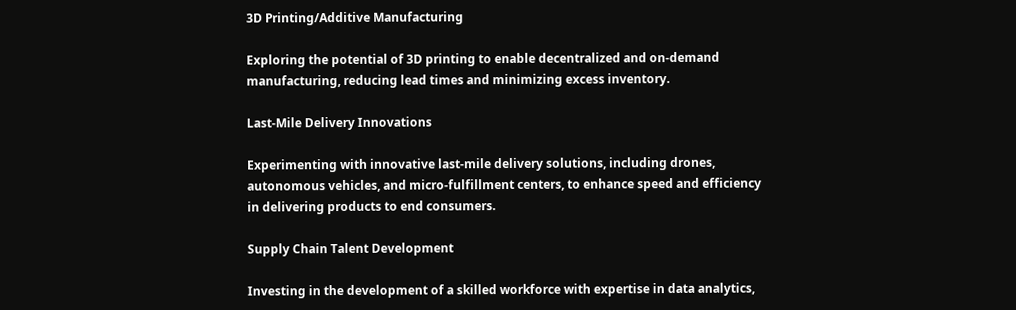3D Printing/Additive Manufacturing

Exploring the potential of 3D printing to enable decentralized and on-demand manufacturing, reducing lead times and minimizing excess inventory.

Last-Mile Delivery Innovations

Experimenting with innovative last-mile delivery solutions, including drones, autonomous vehicles, and micro-fulfillment centers, to enhance speed and efficiency in delivering products to end consumers.

Supply Chain Talent Development

Investing in the development of a skilled workforce with expertise in data analytics,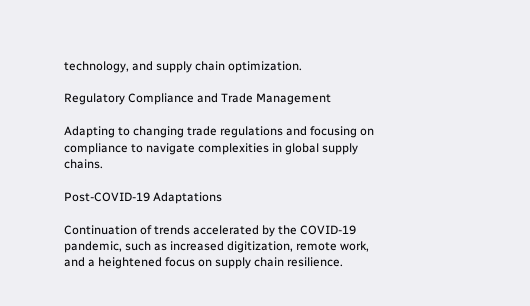technology, and supply chain optimization.

Regulatory Compliance and Trade Management

Adapting to changing trade regulations and focusing on compliance to navigate complexities in global supply chains.

Post-COVID-19 Adaptations

Continuation of trends accelerated by the COVID-19 pandemic, such as increased digitization, remote work, and a heightened focus on supply chain resilience.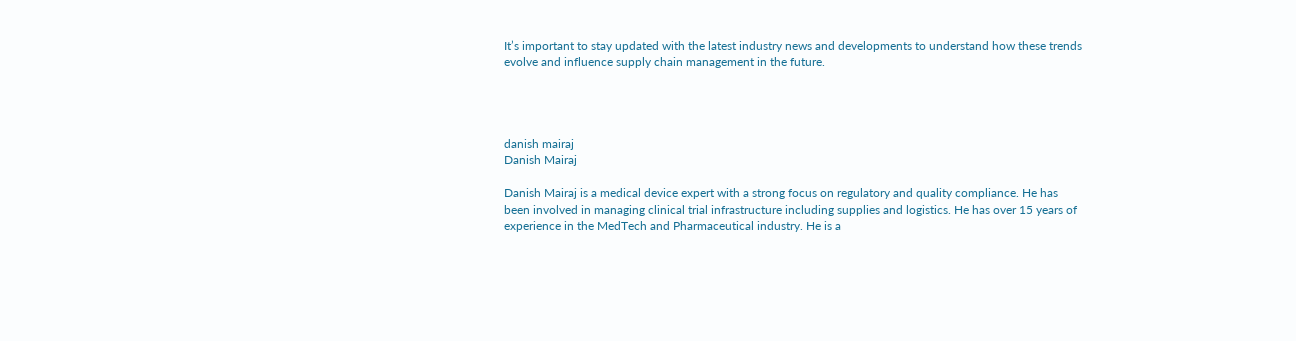It’s important to stay updated with the latest industry news and developments to understand how these trends evolve and influence supply chain management in the future.




danish mairaj
Danish Mairaj

Danish Mairaj is a medical device expert with a strong focus on regulatory and quality compliance. He has been involved in managing clinical trial infrastructure including supplies and logistics. He has over 15 years of experience in the MedTech and Pharmaceutical industry. He is a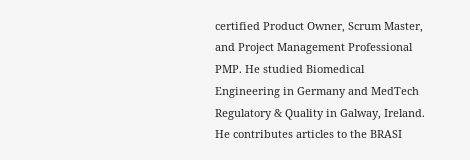certified Product Owner, Scrum Master, and Project Management Professional PMP. He studied Biomedical Engineering in Germany and MedTech Regulatory & Quality in Galway, Ireland. He contributes articles to the BRASI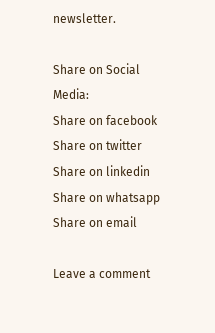newsletter.

Share on Social Media:
Share on facebook
Share on twitter
Share on linkedin
Share on whatsapp
Share on email

Leave a comment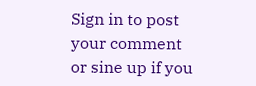Sign in to post your comment or sine up if you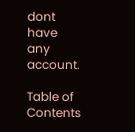dont have any account.

Table of Contents